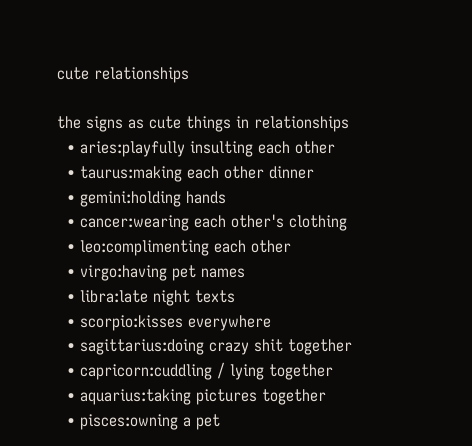cute relationships

the signs as cute things in relationships
  • aries:playfully insulting each other
  • taurus:making each other dinner
  • gemini:holding hands
  • cancer:wearing each other's clothing
  • leo:complimenting each other
  • virgo:having pet names
  • libra:late night texts
  • scorpio:kisses everywhere
  • sagittarius:doing crazy shit together
  • capricorn:cuddling / lying together
  • aquarius:taking pictures together
  • pisces:owning a pet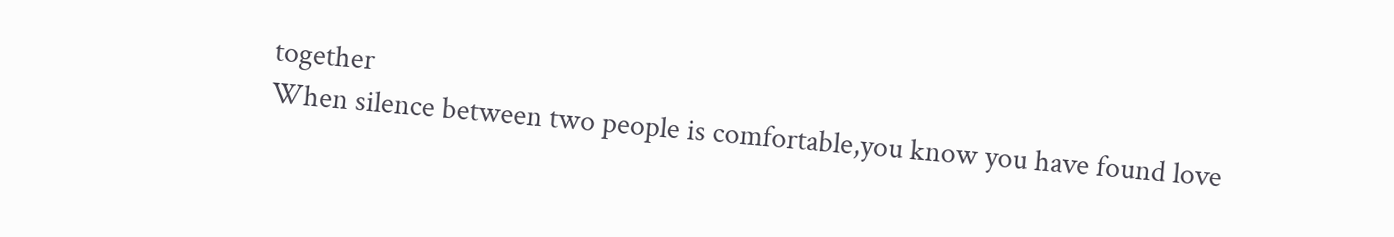together
When silence between two people is comfortable,you know you have found love